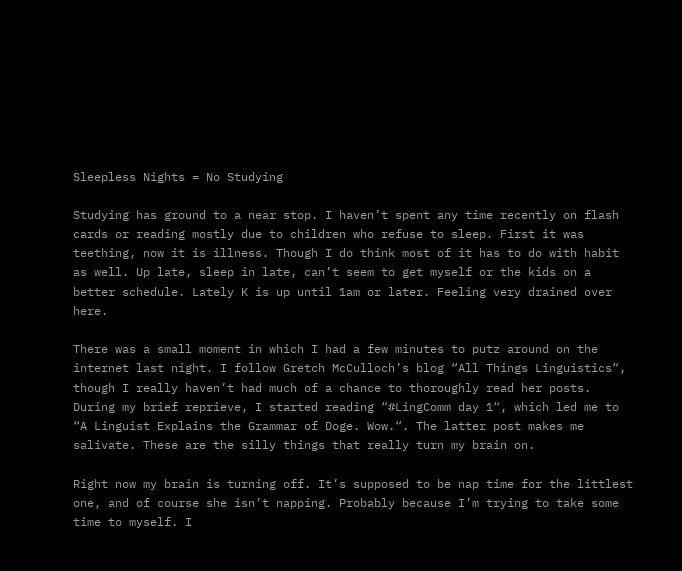Sleepless Nights = No Studying

Studying has ground to a near stop. I haven’t spent any time recently on flash cards or reading mostly due to children who refuse to sleep. First it was teething, now it is illness. Though I do think most of it has to do with habit as well. Up late, sleep in late, can’t seem to get myself or the kids on a better schedule. Lately K is up until 1am or later. Feeling very drained over here.

There was a small moment in which I had a few minutes to putz around on the internet last night. I follow Gretch McCulloch’s blog “All Things Linguistics“, though I really haven’t had much of a chance to thoroughly read her posts. During my brief reprieve, I started reading “#LingComm day 1“, which led me to “A Linguist Explains the Grammar of Doge. Wow.“. The latter post makes me salivate. These are the silly things that really turn my brain on.

Right now my brain is turning off. It’s supposed to be nap time for the littlest one, and of course she isn’t napping. Probably because I’m trying to take some time to myself. I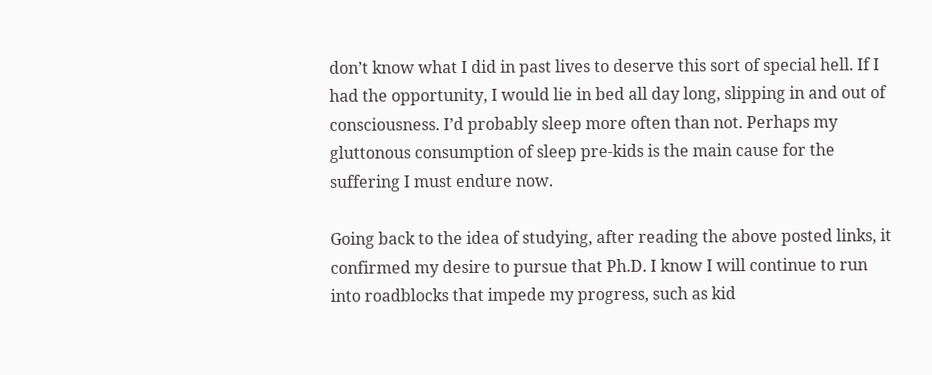don’t know what I did in past lives to deserve this sort of special hell. If I had the opportunity, I would lie in bed all day long, slipping in and out of consciousness. I’d probably sleep more often than not. Perhaps my gluttonous consumption of sleep pre-kids is the main cause for the suffering I must endure now.

Going back to the idea of studying, after reading the above posted links, it confirmed my desire to pursue that Ph.D. I know I will continue to run into roadblocks that impede my progress, such as kid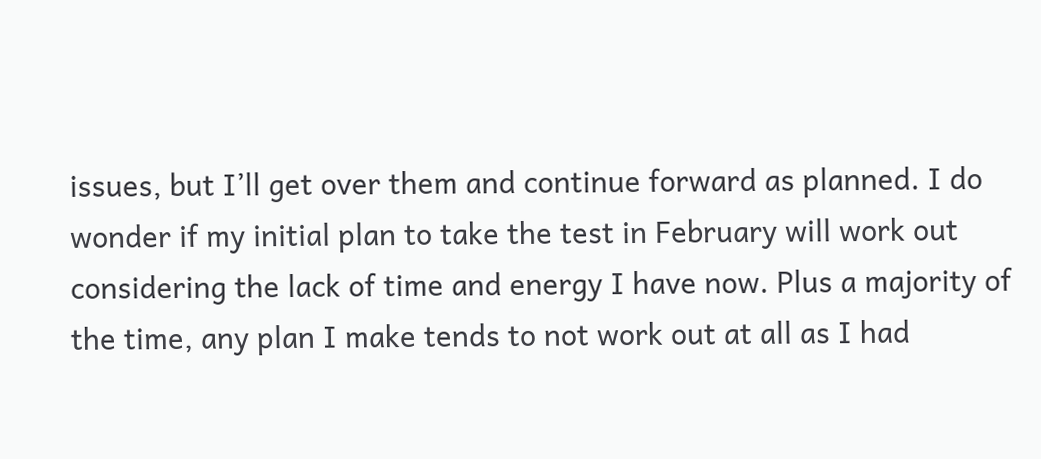issues, but I’ll get over them and continue forward as planned. I do wonder if my initial plan to take the test in February will work out considering the lack of time and energy I have now. Plus a majority of the time, any plan I make tends to not work out at all as I had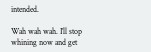intended.

Wah wah wah. I’ll stop whining now and get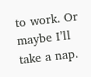to work. Or maybe I’ll take a nap.